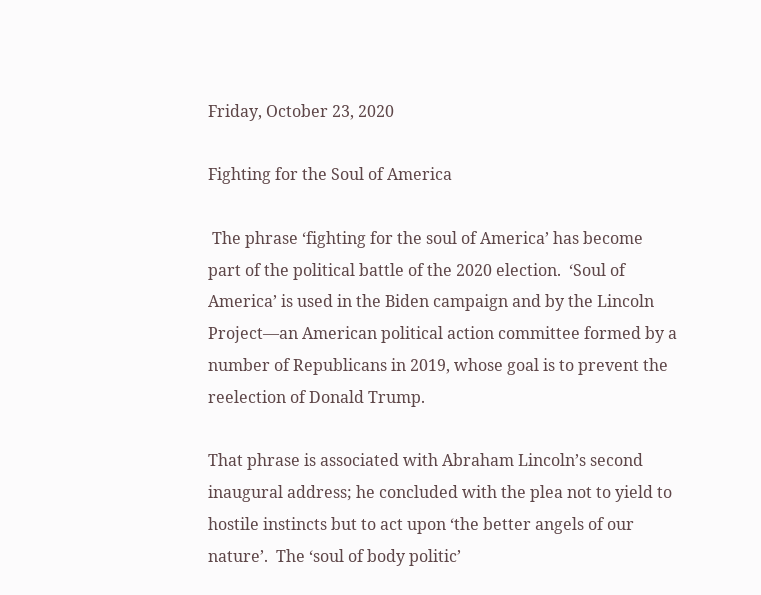Friday, October 23, 2020

Fighting for the Soul of America

 The phrase ‘fighting for the soul of America’ has become part of the political battle of the 2020 election.  ‘Soul of America’ is used in the Biden campaign and by the Lincoln Project—an American political action committee formed by a number of Republicans in 2019, whose goal is to prevent the reelection of Donald Trump.

That phrase is associated with Abraham Lincoln’s second inaugural address; he concluded with the plea not to yield to hostile instincts but to act upon ‘the better angels of our nature’.  The ‘soul of body politic’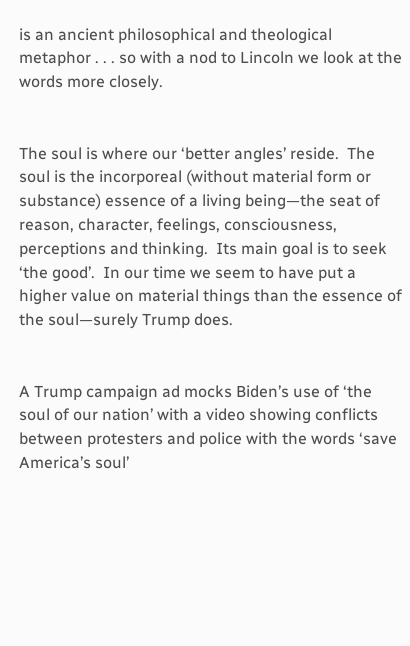is an ancient philosophical and theological metaphor . . . so with a nod to Lincoln we look at the words more closely.


The soul is where our ‘better angles’ reside.  The soul is the incorporeal (without material form or substance) essence of a living being—the seat of reason, character, feelings, consciousness, perceptions and thinking.  Its main goal is to seek ‘the good’.  In our time we seem to have put a higher value on material things than the essence of the soul—surely Trump does.


A Trump campaign ad mocks Biden’s use of ‘the soul of our nation’ with a video showing conflicts between protesters and police with the words ‘save America’s soul’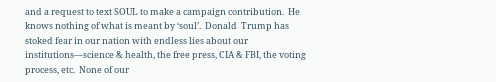and a request to text SOUL to make a campaign contribution.  He knows nothing of what is meant by ‘soul’.  Donald  Trump has stoked fear in our nation with endless lies about our institutions—science & health, the free press, CIA & FBI, the voting process, etc.  None of our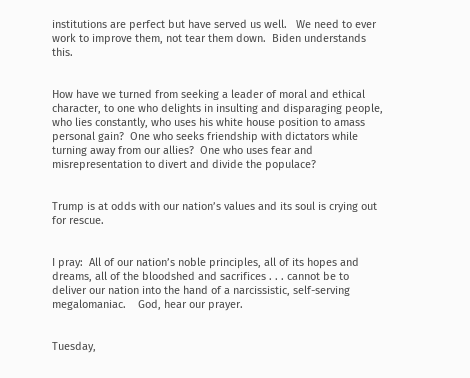institutions are perfect but have served us well.   We need to ever work to improve them, not tear them down.  Biden understands this.


How have we turned from seeking a leader of moral and ethical character, to one who delights in insulting and disparaging people, who lies constantly, who uses his white house position to amass personal gain?  One who seeks friendship with dictators while turning away from our allies?  One who uses fear and misrepresentation to divert and divide the populace?


Trump is at odds with our nation’s values and its soul is crying out for rescue.


I pray:  All of our nation’s noble principles, all of its hopes and dreams, all of the bloodshed and sacrifices . . . cannot be to deliver our nation into the hand of a narcissistic, self-serving megalomaniac.    God, hear our prayer.


Tuesday,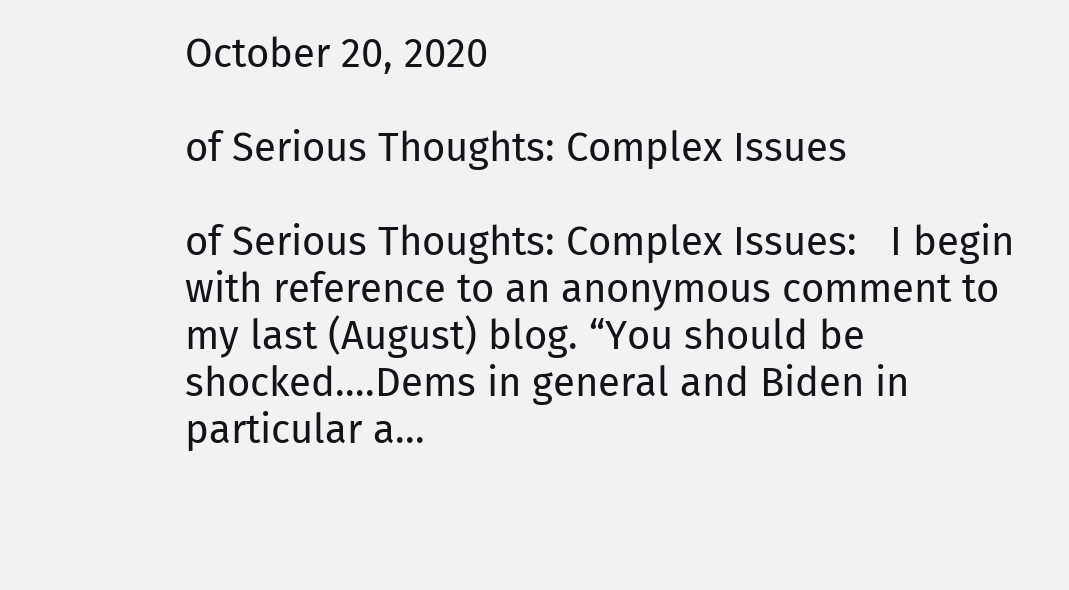October 20, 2020

of Serious Thoughts: Complex Issues

of Serious Thoughts: Complex Issues:   I begin with reference to an anonymous comment to my last (August) blog. “You should be shocked….Dems in general and Biden in particular a...